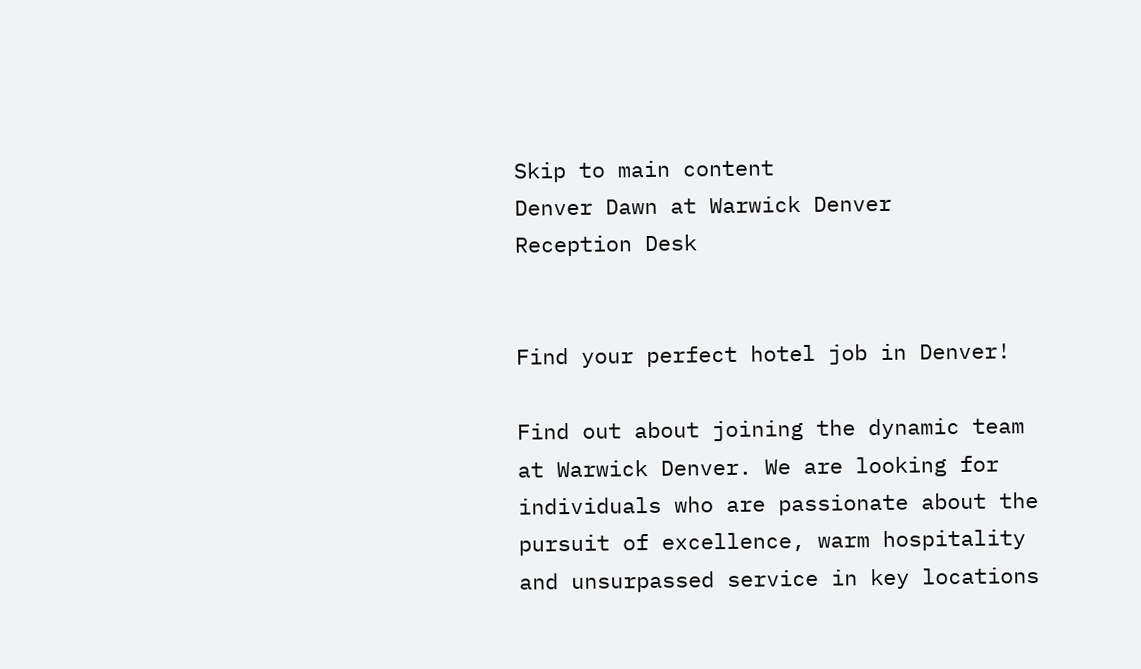Skip to main content
Denver Dawn at Warwick Denver
Reception Desk


Find your perfect hotel job in Denver!

Find out about joining the dynamic team at Warwick Denver. We are looking for individuals who are passionate about the pursuit of excellence, warm hospitality and unsurpassed service in key locations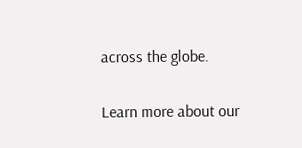across the globe.

Learn more about our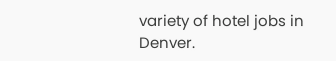variety of hotel jobs in Denver.